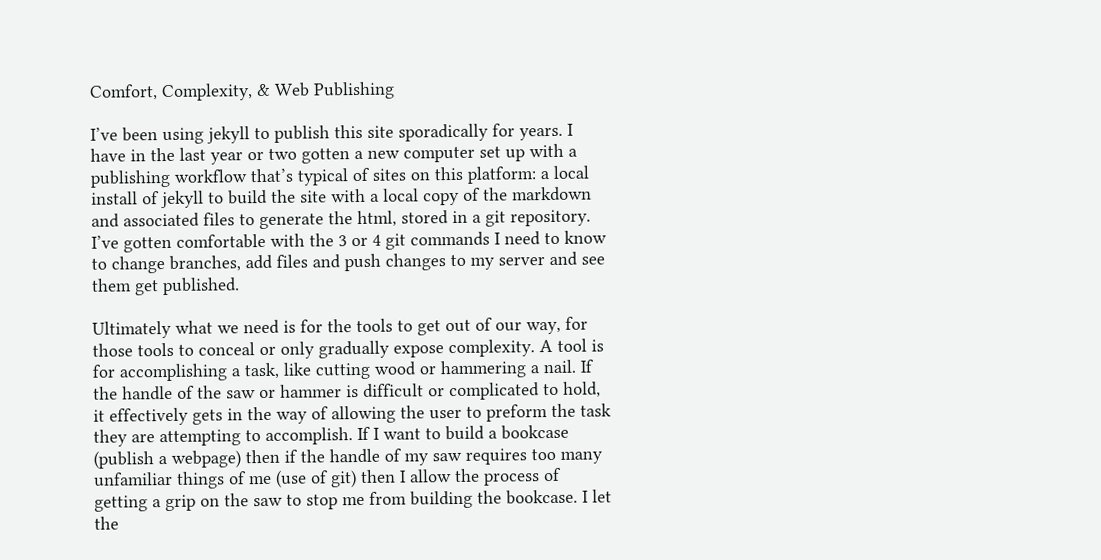Comfort, Complexity, & Web Publishing

I’ve been using jekyll to publish this site sporadically for years. I have in the last year or two gotten a new computer set up with a publishing workflow that’s typical of sites on this platform: a local install of jekyll to build the site with a local copy of the markdown and associated files to generate the html, stored in a git repository. I’ve gotten comfortable with the 3 or 4 git commands I need to know to change branches, add files and push changes to my server and see them get published.

Ultimately what we need is for the tools to get out of our way, for those tools to conceal or only gradually expose complexity. A tool is for accomplishing a task, like cutting wood or hammering a nail. If the handle of the saw or hammer is difficult or complicated to hold, it effectively gets in the way of allowing the user to preform the task they are attempting to accomplish. If I want to build a bookcase (publish a webpage) then if the handle of my saw requires too many unfamiliar things of me (use of git) then I allow the process of getting a grip on the saw to stop me from building the bookcase. I let the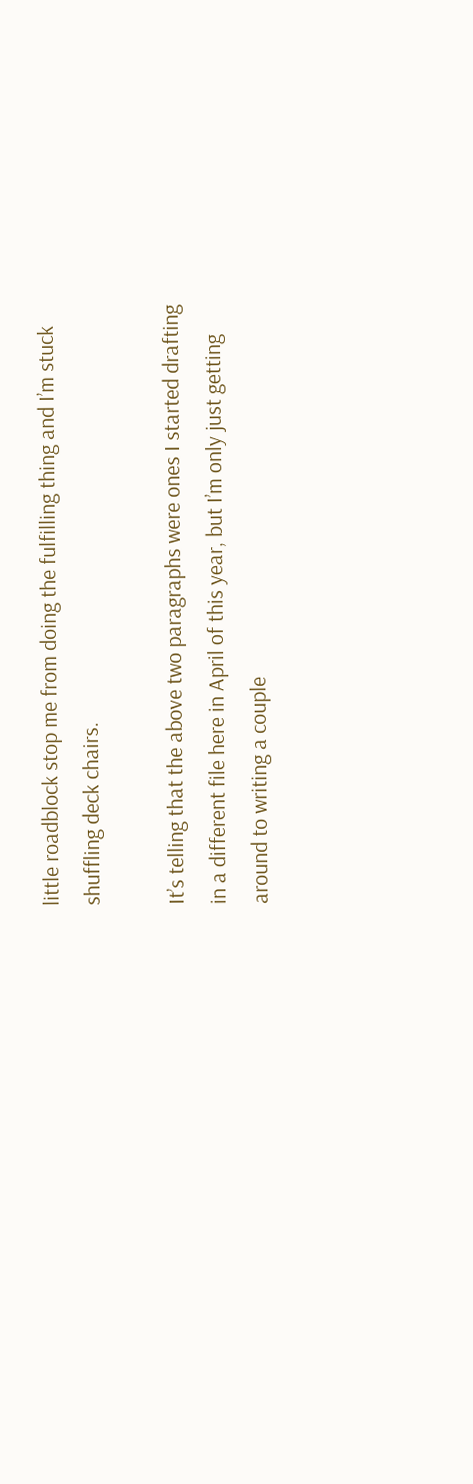little roadblock stop me from doing the fulfilling thing and I’m stuck shuffling deck chairs.

It’s telling that the above two paragraphs were ones I started drafting in a different file here in April of this year, but I’m only just getting around to writing a couple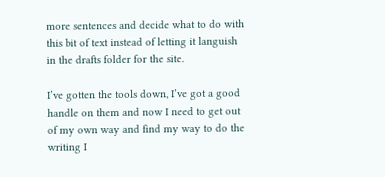more sentences and decide what to do with this bit of text instead of letting it languish in the drafts folder for the site.

I’ve gotten the tools down, I’ve got a good handle on them and now I need to get out of my own way and find my way to do the writing I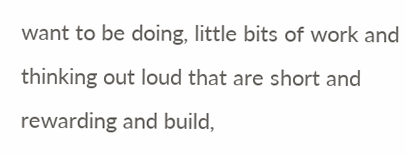want to be doing, little bits of work and thinking out loud that are short and rewarding and build,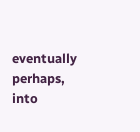eventually perhaps, into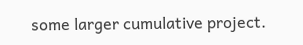some larger cumulative project.